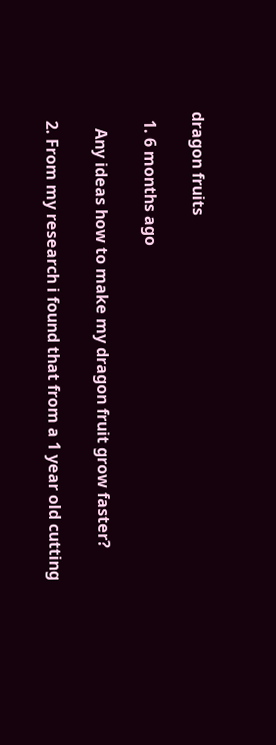dragon fruits

  1. 6 months ago

    Any ideas how to make my dragon fruit grow faster?

  2. From my research i found that from a 1 year old cutting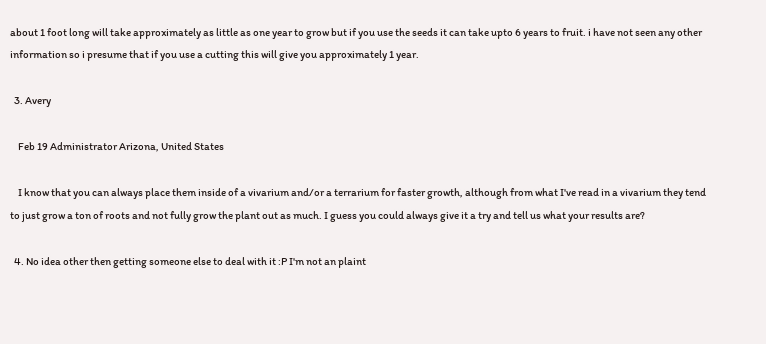about 1 foot long will take approximately as little as one year to grow but if you use the seeds it can take upto 6 years to fruit. i have not seen any other information so i presume that if you use a cutting this will give you approximately 1 year.

  3. Avery

    Feb 19 Administrator Arizona, United States

    I know that you can always place them inside of a vivarium and/or a terrarium for faster growth, although from what I've read in a vivarium they tend to just grow a ton of roots and not fully grow the plant out as much. I guess you could always give it a try and tell us what your results are?

  4. No idea other then getting someone else to deal with it :P I'm not an plaint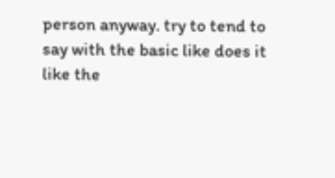person anyway. try to tend to say with the basic like does it like the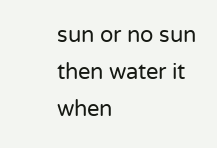sun or no sun then water it when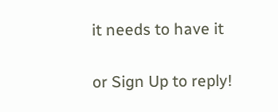it needs to have it

or Sign Up to reply!